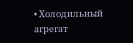• Холодильный агрегат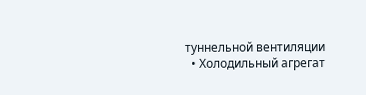туннельной вентиляции
  • Холодильный агрегат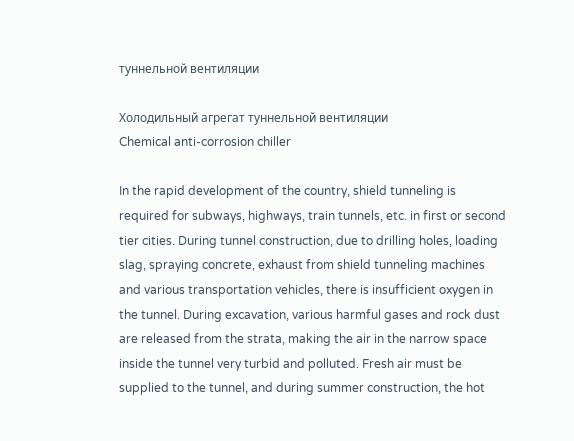туннельной вентиляции

Холодильный агрегат туннельной вентиляции
Chemical anti-corrosion chiller

In the rapid development of the country, shield tunneling is required for subways, highways, train tunnels, etc. in first or second tier cities. During tunnel construction, due to drilling holes, loading slag, spraying concrete, exhaust from shield tunneling machines and various transportation vehicles, there is insufficient oxygen in the tunnel. During excavation, various harmful gases and rock dust are released from the strata, making the air in the narrow space inside the tunnel very turbid and polluted. Fresh air must be supplied to the tunnel, and during summer construction, the hot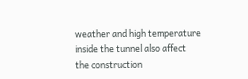weather and high temperature inside the tunnel also affect the construction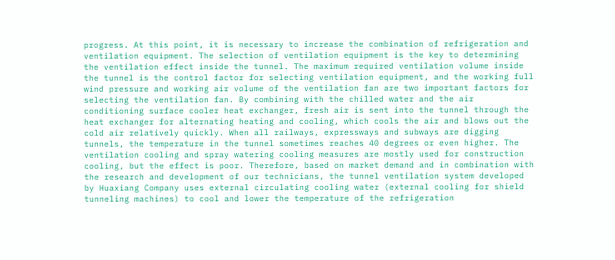progress. At this point, it is necessary to increase the combination of refrigeration and ventilation equipment. The selection of ventilation equipment is the key to determining the ventilation effect inside the tunnel. The maximum required ventilation volume inside the tunnel is the control factor for selecting ventilation equipment, and the working full wind pressure and working air volume of the ventilation fan are two important factors for selecting the ventilation fan. By combining with the chilled water and the air conditioning surface cooler heat exchanger, fresh air is sent into the tunnel through the heat exchanger for alternating heating and cooling, which cools the air and blows out the cold air relatively quickly. When all railways, expressways and subways are digging tunnels, the temperature in the tunnel sometimes reaches 40 degrees or even higher. The ventilation cooling and spray watering cooling measures are mostly used for construction cooling, but the effect is poor. Therefore, based on market demand and in combination with the research and development of our technicians, the tunnel ventilation system developed by Huaxiang Company uses external circulating cooling water (external cooling for shield tunneling machines) to cool and lower the temperature of the refrigeration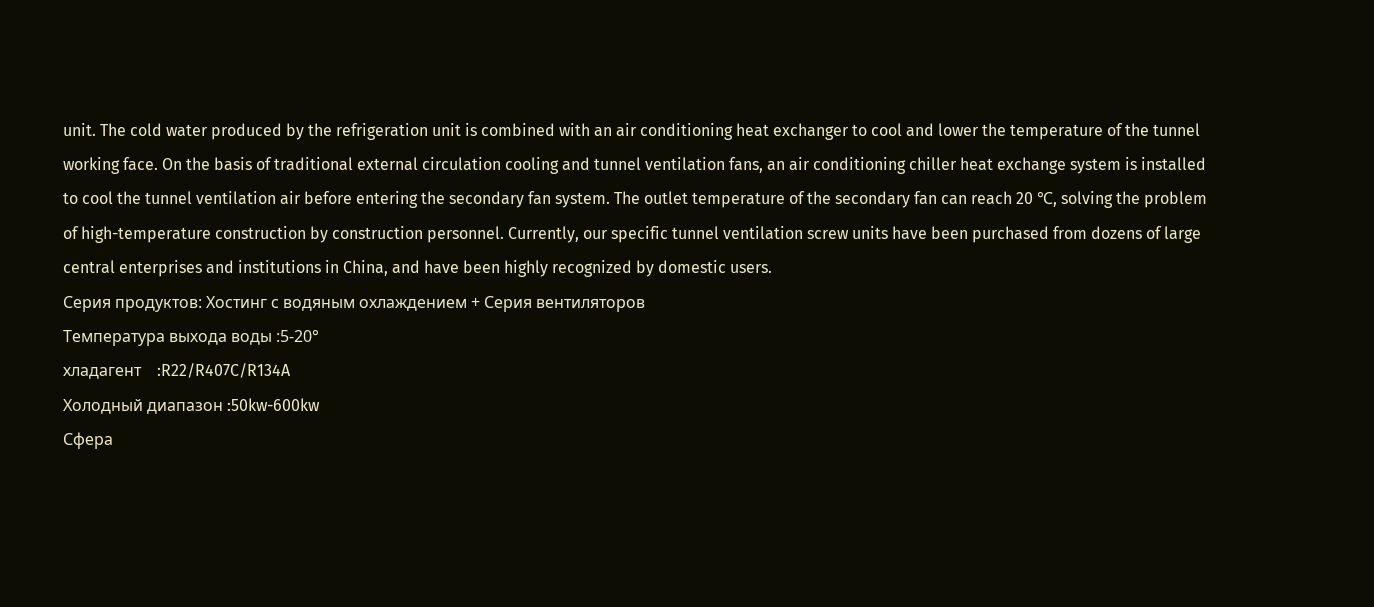unit. The cold water produced by the refrigeration unit is combined with an air conditioning heat exchanger to cool and lower the temperature of the tunnel working face. On the basis of traditional external circulation cooling and tunnel ventilation fans, an air conditioning chiller heat exchange system is installed to cool the tunnel ventilation air before entering the secondary fan system. The outlet temperature of the secondary fan can reach 20 ℃, solving the problem of high-temperature construction by construction personnel. Currently, our specific tunnel ventilation screw units have been purchased from dozens of large central enterprises and institutions in China, and have been highly recognized by domestic users.
Серия продуктов: Хостинг с водяным охлаждением + Серия вентиляторов
Температура выхода воды :5-20°
хладагент    :R22/R407C/R134A
Холодный диапазон :50kw-600kw
Сфера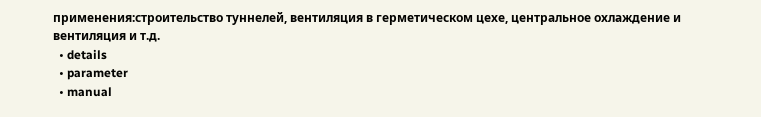применения:строительство туннелей, вентиляция в герметическом цехе, центральное охлаждение и вентиляция и т.д.
  • details
  • parameter
  • manual